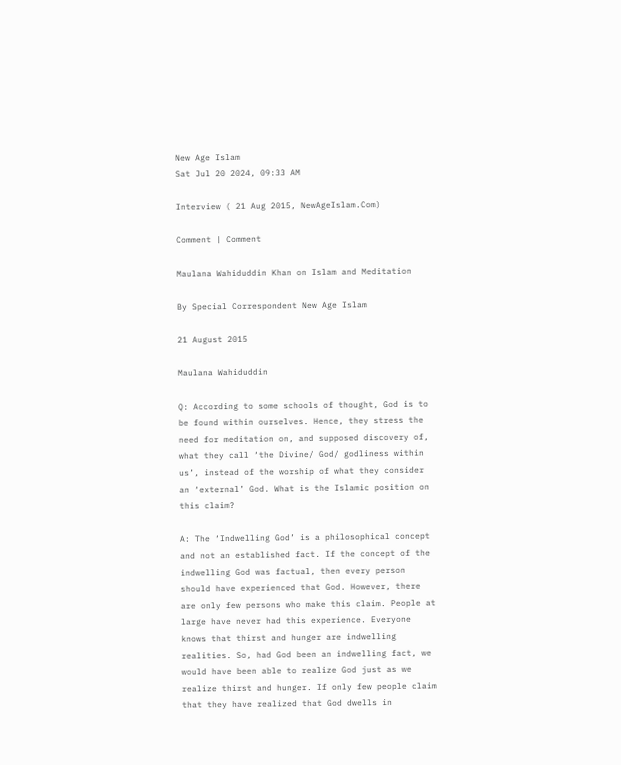New Age Islam
Sat Jul 20 2024, 09:33 AM

Interview ( 21 Aug 2015, NewAgeIslam.Com)

Comment | Comment

Maulana Wahiduddin Khan on Islam and Meditation

By Special Correspondent New Age Islam

21 August 2015

Maulana Wahiduddin

Q: According to some schools of thought, God is to be found within ourselves. Hence, they stress the need for meditation on, and supposed discovery of, what they call ‘the Divine/ God/ godliness within us’, instead of the worship of what they consider an ‘external’ God. What is the Islamic position on this claim?

A: The ‘Indwelling God’ is a philosophical concept and not an established fact. If the concept of the indwelling God was factual, then every person should have experienced that God. However, there are only few persons who make this claim. People at large have never had this experience. Everyone knows that thirst and hunger are indwelling realities. So, had God been an indwelling fact, we would have been able to realize God just as we realize thirst and hunger. If only few people claim that they have realized that God dwells in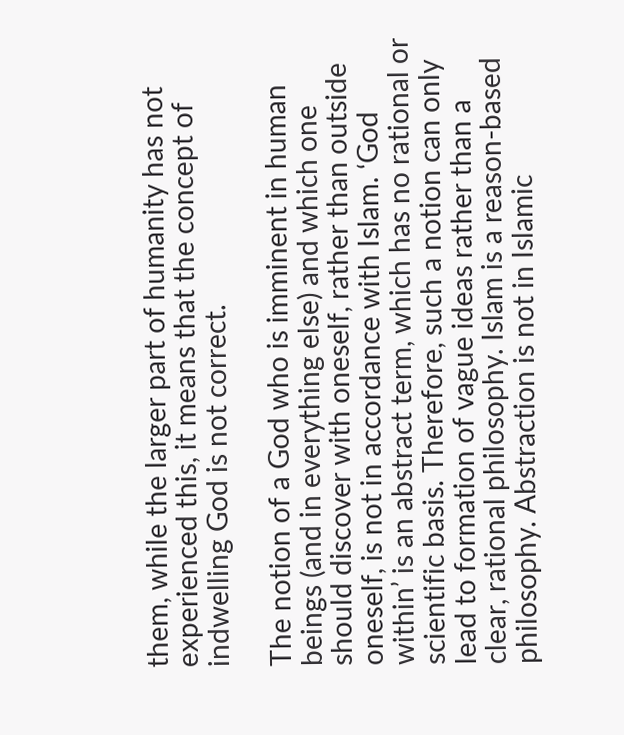them, while the larger part of humanity has not experienced this, it means that the concept of indwelling God is not correct.

The notion of a God who is imminent in human beings (and in everything else) and which one should discover with oneself, rather than outside oneself, is not in accordance with Islam. ‘God within’ is an abstract term, which has no rational or scientific basis. Therefore, such a notion can only lead to formation of vague ideas rather than a clear, rational philosophy. Islam is a reason-based philosophy. Abstraction is not in Islamic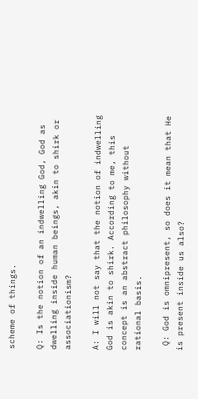scheme of things.

Q: Is the notion of an indwelling God, God as dwelling inside human beings, akin to shirk or associationism?

A: I will not say that the notion of indwelling God is akin to shirk. According to me, this concept is an abstract philosophy without rational basis.

 Q: God is omnipresent, so does it mean that He is present inside us also?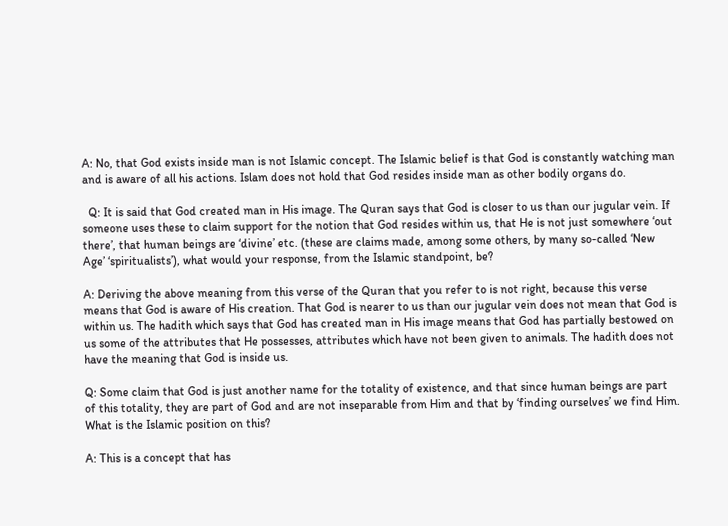A: No, that God exists inside man is not Islamic concept. The Islamic belief is that God is constantly watching man and is aware of all his actions. Islam does not hold that God resides inside man as other bodily organs do.

  Q: It is said that God created man in His image. The Quran says that God is closer to us than our jugular vein. If someone uses these to claim support for the notion that God resides within us, that He is not just somewhere ‘out there’, that human beings are ‘divine’ etc. (these are claims made, among some others, by many so-called ‘New Age’ ‘spiritualists’), what would your response, from the Islamic standpoint, be?

A: Deriving the above meaning from this verse of the Quran that you refer to is not right, because this verse means that God is aware of His creation. That God is nearer to us than our jugular vein does not mean that God is within us. The hadith which says that God has created man in His image means that God has partially bestowed on us some of the attributes that He possesses, attributes which have not been given to animals. The hadith does not have the meaning that God is inside us.

Q: Some claim that God is just another name for the totality of existence, and that since human beings are part of this totality, they are part of God and are not inseparable from Him and that by ‘finding ourselves’ we find Him. What is the Islamic position on this?

A: This is a concept that has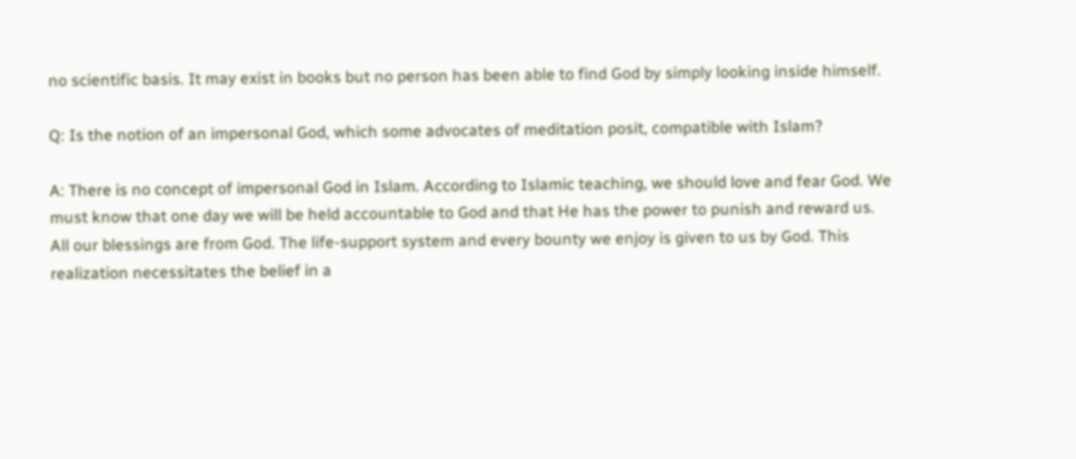no scientific basis. It may exist in books but no person has been able to find God by simply looking inside himself.

Q: Is the notion of an impersonal God, which some advocates of meditation posit, compatible with Islam?

A: There is no concept of impersonal God in Islam. According to Islamic teaching, we should love and fear God. We must know that one day we will be held accountable to God and that He has the power to punish and reward us. All our blessings are from God. The life-support system and every bounty we enjoy is given to us by God. This realization necessitates the belief in a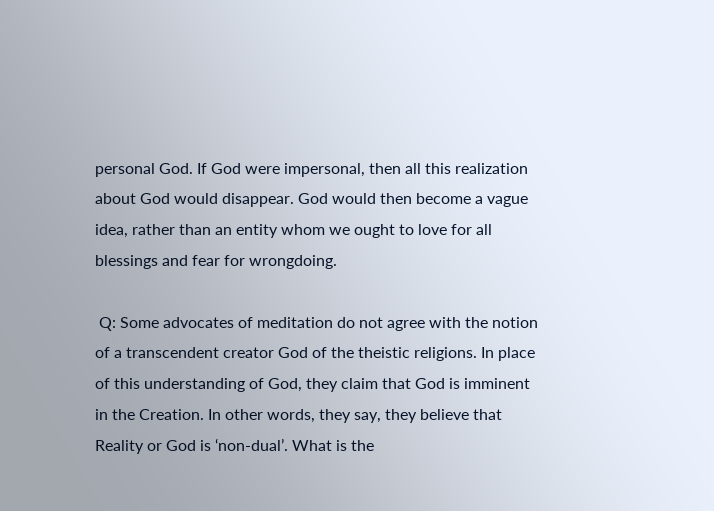personal God. If God were impersonal, then all this realization about God would disappear. God would then become a vague idea, rather than an entity whom we ought to love for all blessings and fear for wrongdoing.

 Q: Some advocates of meditation do not agree with the notion of a transcendent creator God of the theistic religions. In place of this understanding of God, they claim that God is imminent in the Creation. In other words, they say, they believe that Reality or God is ‘non-dual’. What is the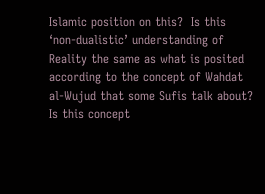Islamic position on this?  Is this ‘non-dualistic’ understanding of Reality the same as what is posited according to the concept of Wahdat al-Wujud that some Sufis talk about? Is this concept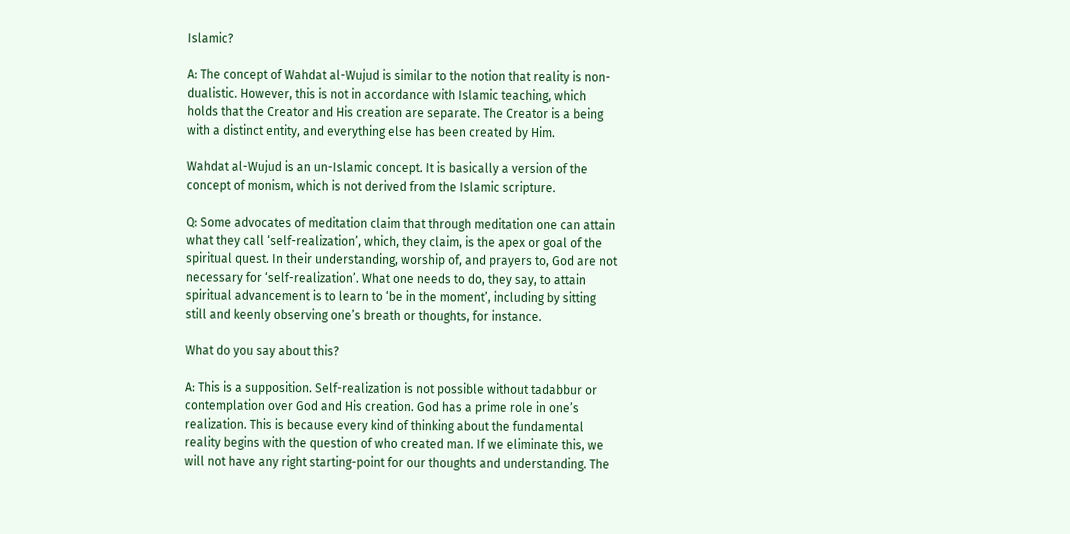Islamic?

A: The concept of Wahdat al-Wujud is similar to the notion that reality is non-dualistic. However, this is not in accordance with Islamic teaching, which holds that the Creator and His creation are separate. The Creator is a being with a distinct entity, and everything else has been created by Him.

Wahdat al-Wujud is an un-Islamic concept. It is basically a version of the concept of monism, which is not derived from the Islamic scripture.

Q: Some advocates of meditation claim that through meditation one can attain what they call ‘self-realization’, which, they claim, is the apex or goal of the spiritual quest. In their understanding, worship of, and prayers to, God are not necessary for ‘self-realization’. What one needs to do, they say, to attain spiritual advancement is to learn to ‘be in the moment’, including by sitting still and keenly observing one’s breath or thoughts, for instance.

What do you say about this?

A: This is a supposition. Self-realization is not possible without tadabbur or contemplation over God and His creation. God has a prime role in one’s realization. This is because every kind of thinking about the fundamental reality begins with the question of who created man. If we eliminate this, we will not have any right starting-point for our thoughts and understanding. The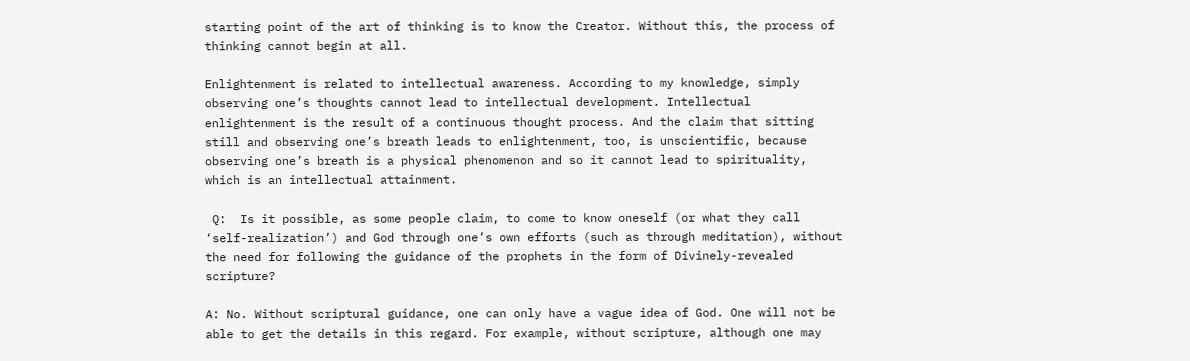starting point of the art of thinking is to know the Creator. Without this, the process of thinking cannot begin at all.

Enlightenment is related to intellectual awareness. According to my knowledge, simply observing one’s thoughts cannot lead to intellectual development. Intellectual enlightenment is the result of a continuous thought process. And the claim that sitting still and observing one’s breath leads to enlightenment, too, is unscientific, because observing one’s breath is a physical phenomenon and so it cannot lead to spirituality, which is an intellectual attainment.

 Q:  Is it possible, as some people claim, to come to know oneself (or what they call ‘self-realization’) and God through one’s own efforts (such as through meditation), without the need for following the guidance of the prophets in the form of Divinely-revealed scripture?

A: No. Without scriptural guidance, one can only have a vague idea of God. One will not be able to get the details in this regard. For example, without scripture, although one may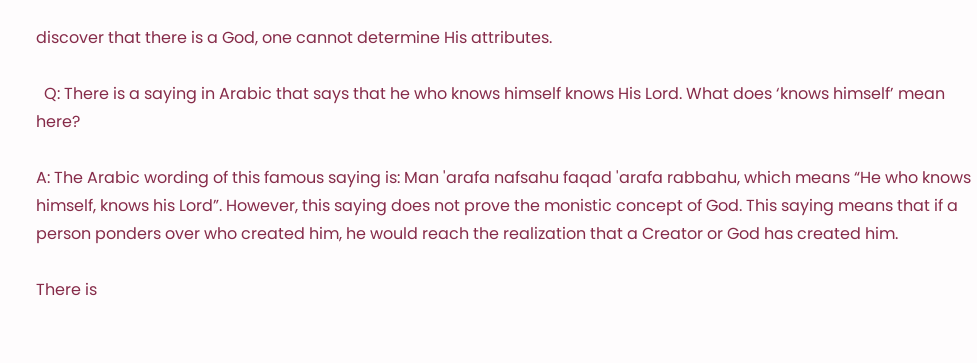discover that there is a God, one cannot determine His attributes.

  Q: There is a saying in Arabic that says that he who knows himself knows His Lord. What does ‘knows himself’ mean here?

A: The Arabic wording of this famous saying is: Man 'arafa nafsahu faqad 'arafa rabbahu, which means “He who knows himself, knows his Lord”. However, this saying does not prove the monistic concept of God. This saying means that if a person ponders over who created him, he would reach the realization that a Creator or God has created him.

There is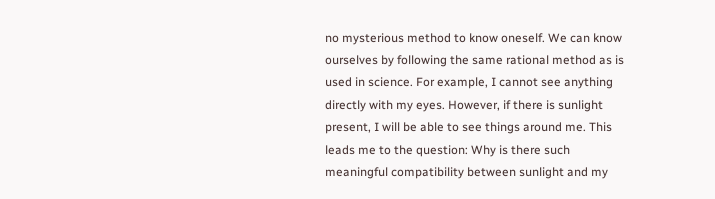no mysterious method to know oneself. We can know ourselves by following the same rational method as is used in science. For example, I cannot see anything directly with my eyes. However, if there is sunlight present, I will be able to see things around me. This leads me to the question: Why is there such meaningful compatibility between sunlight and my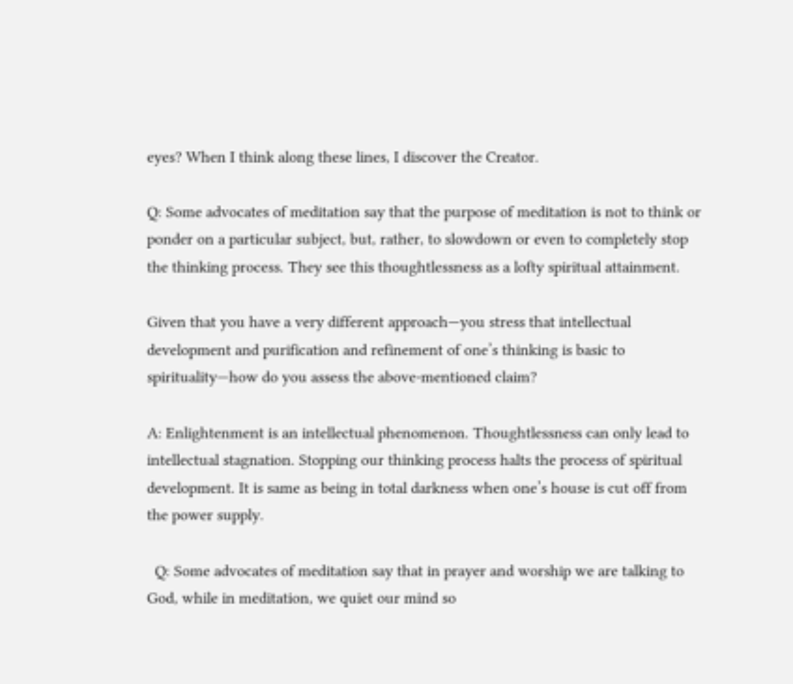eyes? When I think along these lines, I discover the Creator.

Q: Some advocates of meditation say that the purpose of meditation is not to think or ponder on a particular subject, but, rather, to slowdown or even to completely stop the thinking process. They see this thoughtlessness as a lofty spiritual attainment.

Given that you have a very different approach—you stress that intellectual development and purification and refinement of one’s thinking is basic to spirituality—how do you assess the above-mentioned claim?

A: Enlightenment is an intellectual phenomenon. Thoughtlessness can only lead to intellectual stagnation. Stopping our thinking process halts the process of spiritual development. It is same as being in total darkness when one’s house is cut off from the power supply.

  Q: Some advocates of meditation say that in prayer and worship we are talking to God, while in meditation, we quiet our mind so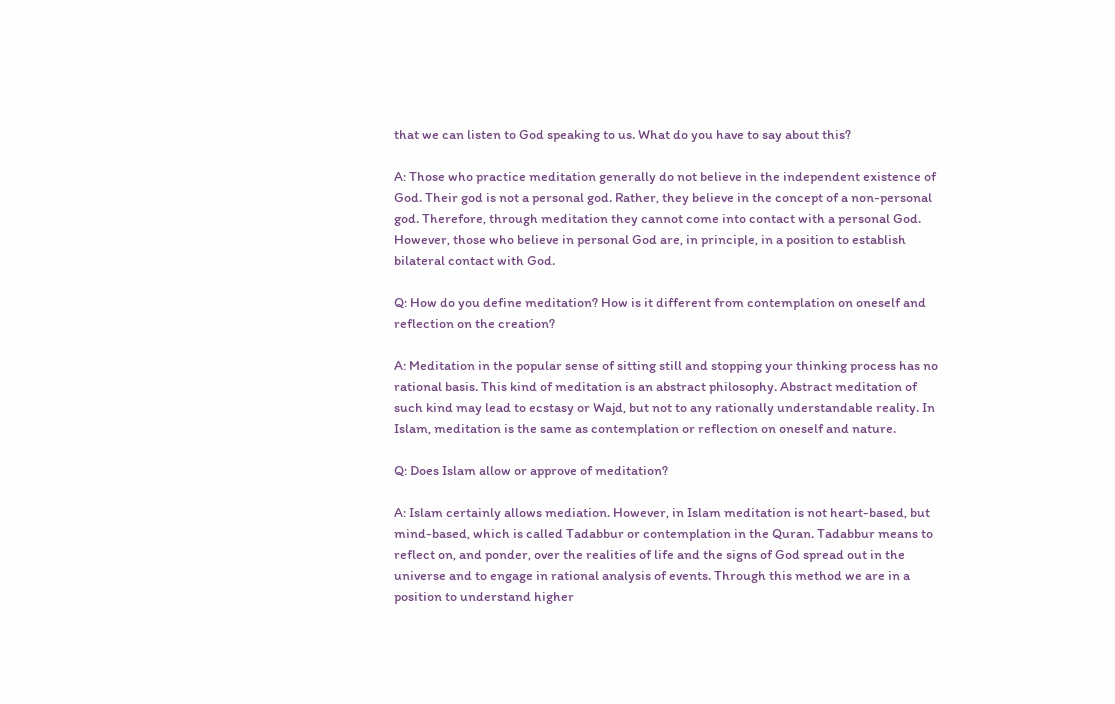that we can listen to God speaking to us. What do you have to say about this?

A: Those who practice meditation generally do not believe in the independent existence of God. Their god is not a personal god. Rather, they believe in the concept of a non-personal god. Therefore, through meditation they cannot come into contact with a personal God. However, those who believe in personal God are, in principle, in a position to establish bilateral contact with God.

Q: How do you define meditation? How is it different from contemplation on oneself and reflection on the creation?

A: Meditation in the popular sense of sitting still and stopping your thinking process has no rational basis. This kind of meditation is an abstract philosophy. Abstract meditation of such kind may lead to ecstasy or Wajd, but not to any rationally understandable reality. In Islam, meditation is the same as contemplation or reflection on oneself and nature.

Q: Does Islam allow or approve of meditation?

A: Islam certainly allows mediation. However, in Islam meditation is not heart-based, but mind-based, which is called Tadabbur or contemplation in the Quran. Tadabbur means to reflect on, and ponder, over the realities of life and the signs of God spread out in the universe and to engage in rational analysis of events. Through this method we are in a position to understand higher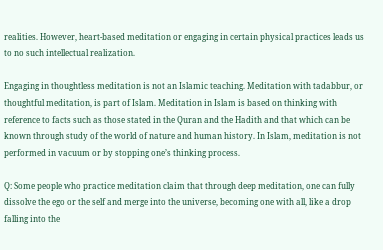realities. However, heart-based meditation or engaging in certain physical practices leads us to no such intellectual realization.

Engaging in thoughtless meditation is not an Islamic teaching. Meditation with tadabbur, or thoughtful meditation, is part of Islam. Meditation in Islam is based on thinking with reference to facts such as those stated in the Quran and the Hadith and that which can be known through study of the world of nature and human history. In Islam, meditation is not performed in vacuum or by stopping one’s thinking process.

Q: Some people who practice meditation claim that through deep meditation, one can fully dissolve the ego or the self and merge into the universe, becoming one with all, like a drop falling into the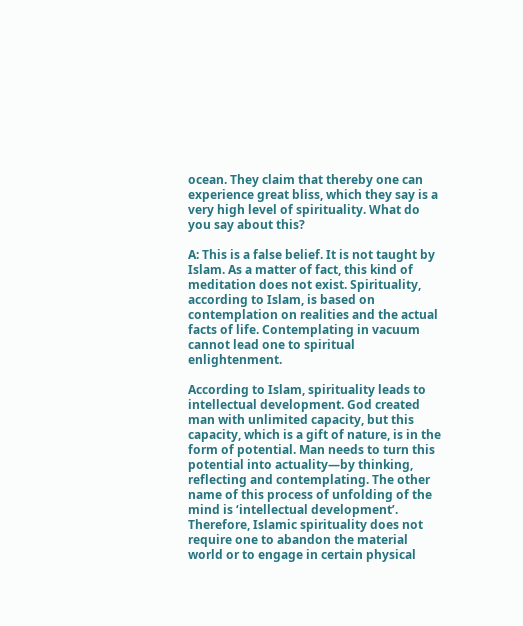ocean. They claim that thereby one can experience great bliss, which they say is a very high level of spirituality. What do you say about this?

A: This is a false belief. It is not taught by Islam. As a matter of fact, this kind of meditation does not exist. Spirituality, according to Islam, is based on contemplation on realities and the actual facts of life. Contemplating in vacuum cannot lead one to spiritual enlightenment.

According to Islam, spirituality leads to intellectual development. God created man with unlimited capacity, but this capacity, which is a gift of nature, is in the form of potential. Man needs to turn this potential into actuality—by thinking, reflecting and contemplating. The other name of this process of unfolding of the mind is ‘intellectual development’. Therefore, Islamic spirituality does not require one to abandon the material world or to engage in certain physical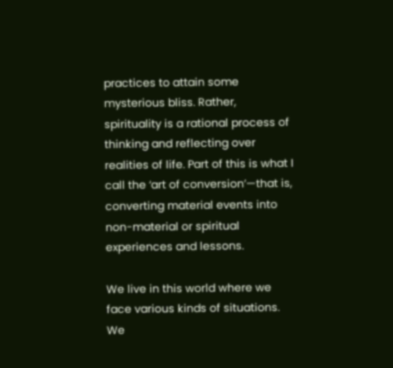practices to attain some mysterious bliss. Rather, spirituality is a rational process of thinking and reflecting over realities of life. Part of this is what I call the ‘art of conversion’—that is, converting material events into non-material or spiritual experiences and lessons.

We live in this world where we face various kinds of situations. We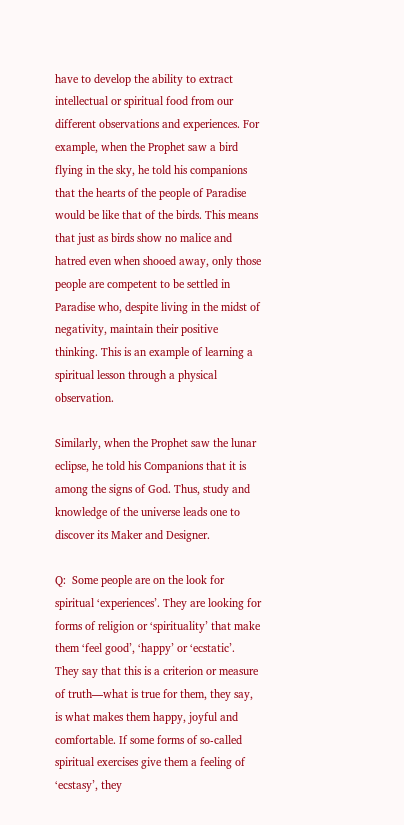have to develop the ability to extract intellectual or spiritual food from our different observations and experiences. For example, when the Prophet saw a bird flying in the sky, he told his companions that the hearts of the people of Paradise would be like that of the birds. This means that just as birds show no malice and hatred even when shooed away, only those people are competent to be settled in Paradise who, despite living in the midst of negativity, maintain their positive thinking. This is an example of learning a spiritual lesson through a physical observation.

Similarly, when the Prophet saw the lunar eclipse, he told his Companions that it is among the signs of God. Thus, study and knowledge of the universe leads one to discover its Maker and Designer.

Q:  Some people are on the look for spiritual ‘experiences’. They are looking for forms of religion or ‘spirituality’ that make them ‘feel good’, ‘happy’ or ‘ecstatic’. They say that this is a criterion or measure of truth—what is true for them, they say, is what makes them happy, joyful and comfortable. If some forms of so-called spiritual exercises give them a feeling of ‘ecstasy’, they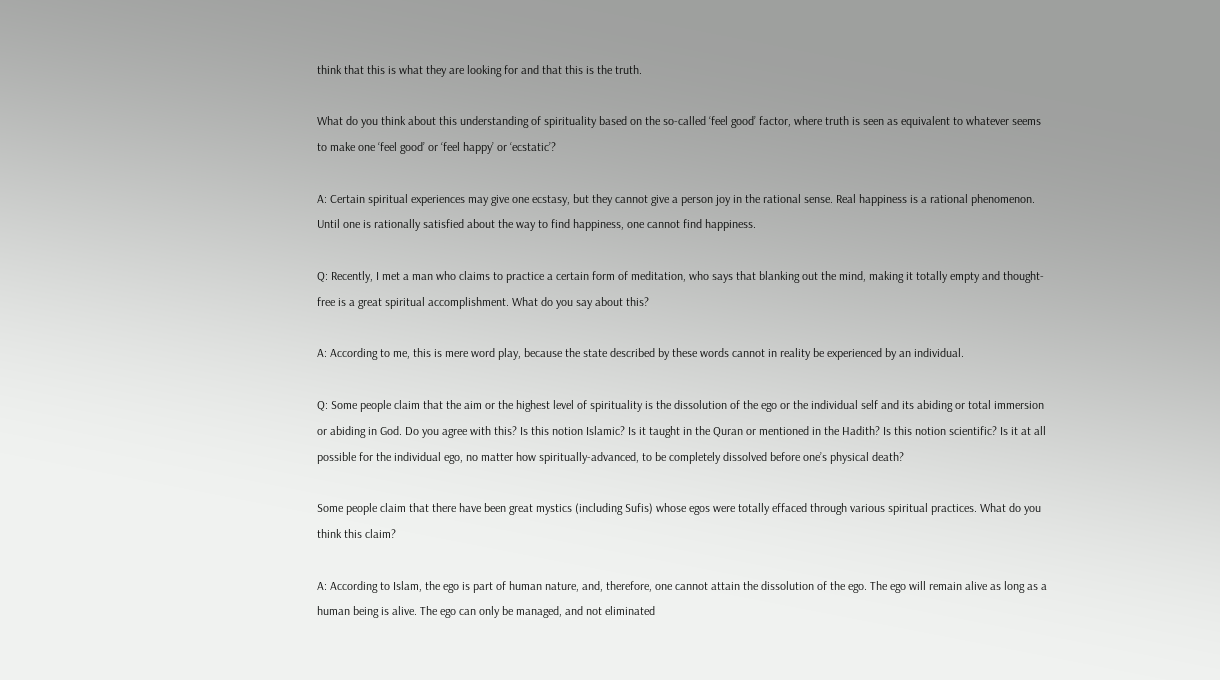think that this is what they are looking for and that this is the truth.

What do you think about this understanding of spirituality based on the so-called ‘feel good’ factor, where truth is seen as equivalent to whatever seems to make one ‘feel good’ or ‘feel happy’ or ‘ecstatic’?

A: Certain spiritual experiences may give one ecstasy, but they cannot give a person joy in the rational sense. Real happiness is a rational phenomenon. Until one is rationally satisfied about the way to find happiness, one cannot find happiness.

Q: Recently, I met a man who claims to practice a certain form of meditation, who says that blanking out the mind, making it totally empty and thought-free is a great spiritual accomplishment. What do you say about this?

A: According to me, this is mere word play, because the state described by these words cannot in reality be experienced by an individual.

Q: Some people claim that the aim or the highest level of spirituality is the dissolution of the ego or the individual self and its abiding or total immersion or abiding in God. Do you agree with this? Is this notion Islamic? Is it taught in the Quran or mentioned in the Hadith? Is this notion scientific? Is it at all possible for the individual ego, no matter how spiritually-advanced, to be completely dissolved before one’s physical death?

Some people claim that there have been great mystics (including Sufis) whose egos were totally effaced through various spiritual practices. What do you think this claim?

A: According to Islam, the ego is part of human nature, and, therefore, one cannot attain the dissolution of the ego. The ego will remain alive as long as a human being is alive. The ego can only be managed, and not eliminated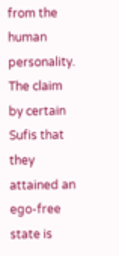from the human personality. The claim by certain Sufis that they attained an ego-free state is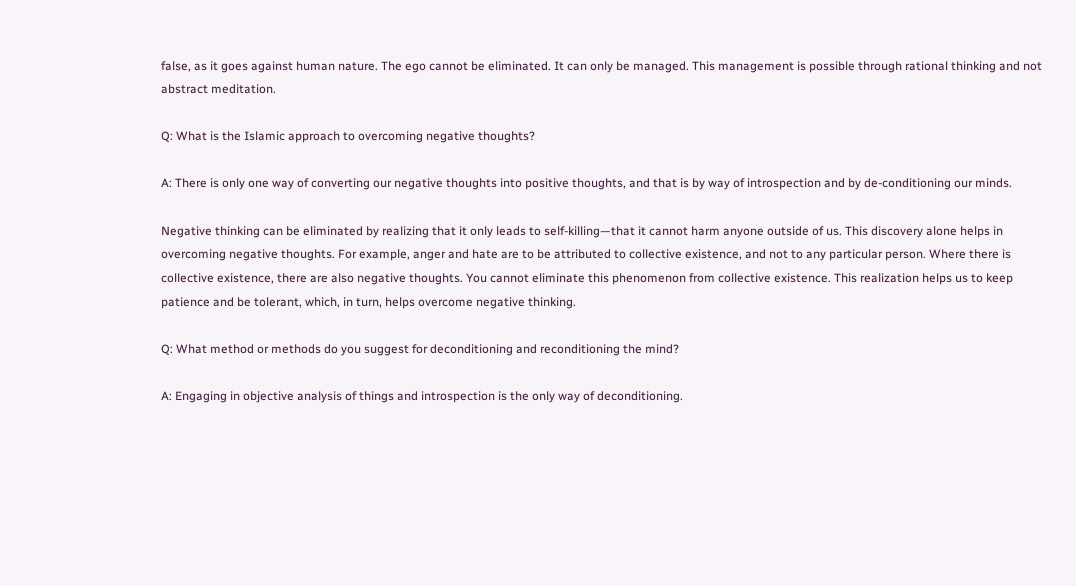false, as it goes against human nature. The ego cannot be eliminated. It can only be managed. This management is possible through rational thinking and not abstract meditation.

Q: What is the Islamic approach to overcoming negative thoughts?

A: There is only one way of converting our negative thoughts into positive thoughts, and that is by way of introspection and by de-conditioning our minds.

Negative thinking can be eliminated by realizing that it only leads to self-killing—that it cannot harm anyone outside of us. This discovery alone helps in overcoming negative thoughts. For example, anger and hate are to be attributed to collective existence, and not to any particular person. Where there is collective existence, there are also negative thoughts. You cannot eliminate this phenomenon from collective existence. This realization helps us to keep patience and be tolerant, which, in turn, helps overcome negative thinking.

Q: What method or methods do you suggest for deconditioning and reconditioning the mind?

A: Engaging in objective analysis of things and introspection is the only way of deconditioning.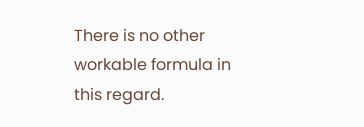There is no other workable formula in this regard.